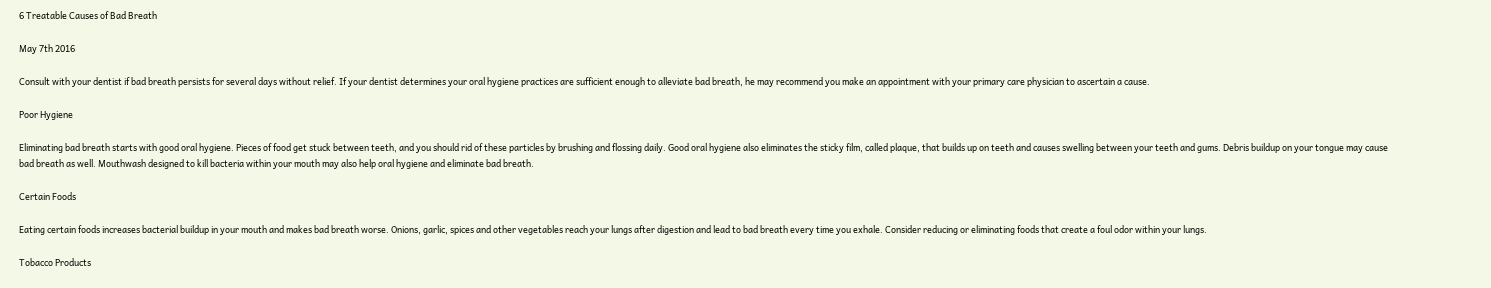6 Treatable Causes of Bad Breath

May 7th 2016

Consult with your dentist if bad breath persists for several days without relief. If your dentist determines your oral hygiene practices are sufficient enough to alleviate bad breath, he may recommend you make an appointment with your primary care physician to ascertain a cause.

Poor Hygiene

Eliminating bad breath starts with good oral hygiene. Pieces of food get stuck between teeth, and you should rid of these particles by brushing and flossing daily. Good oral hygiene also eliminates the sticky film, called plaque, that builds up on teeth and causes swelling between your teeth and gums. Debris buildup on your tongue may cause bad breath as well. Mouthwash designed to kill bacteria within your mouth may also help oral hygiene and eliminate bad breath.

Certain Foods

Eating certain foods increases bacterial buildup in your mouth and makes bad breath worse. Onions, garlic, spices and other vegetables reach your lungs after digestion and lead to bad breath every time you exhale. Consider reducing or eliminating foods that create a foul odor within your lungs.

Tobacco Products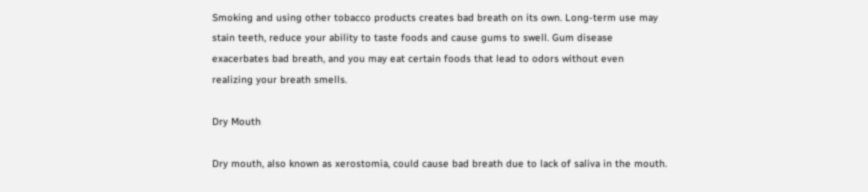Smoking and using other tobacco products creates bad breath on its own. Long-term use may stain teeth, reduce your ability to taste foods and cause gums to swell. Gum disease exacerbates bad breath, and you may eat certain foods that lead to odors without even realizing your breath smells.

Dry Mouth

Dry mouth, also known as xerostomia, could cause bad breath due to lack of saliva in the mouth.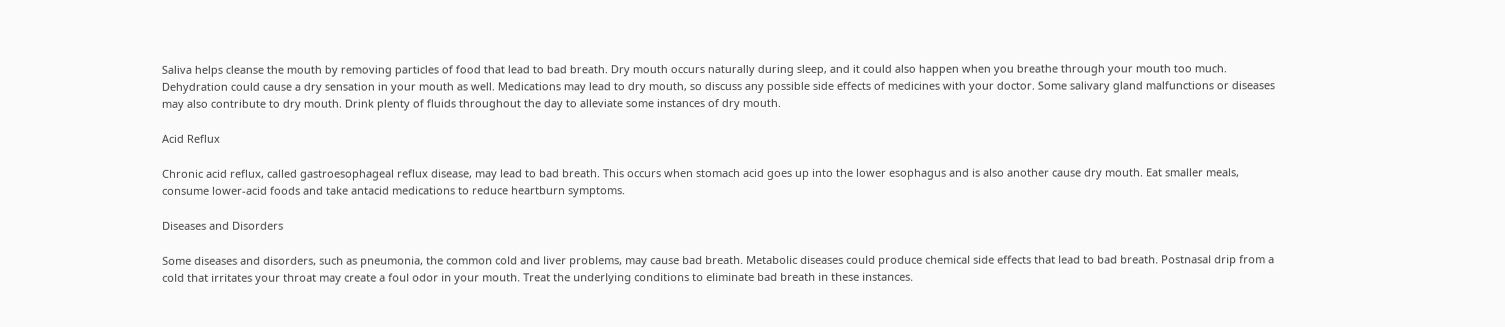Saliva helps cleanse the mouth by removing particles of food that lead to bad breath. Dry mouth occurs naturally during sleep, and it could also happen when you breathe through your mouth too much. Dehydration could cause a dry sensation in your mouth as well. Medications may lead to dry mouth, so discuss any possible side effects of medicines with your doctor. Some salivary gland malfunctions or diseases may also contribute to dry mouth. Drink plenty of fluids throughout the day to alleviate some instances of dry mouth.

Acid Reflux

Chronic acid reflux, called gastroesophageal reflux disease, may lead to bad breath. This occurs when stomach acid goes up into the lower esophagus and is also another cause dry mouth. Eat smaller meals, consume lower-acid foods and take antacid medications to reduce heartburn symptoms.

Diseases and Disorders

Some diseases and disorders, such as pneumonia, the common cold and liver problems, may cause bad breath. Metabolic diseases could produce chemical side effects that lead to bad breath. Postnasal drip from a cold that irritates your throat may create a foul odor in your mouth. Treat the underlying conditions to eliminate bad breath in these instances.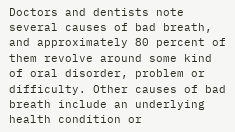Doctors and dentists note several causes of bad breath, and approximately 80 percent of them revolve around some kind of oral disorder, problem or difficulty. Other causes of bad breath include an underlying health condition or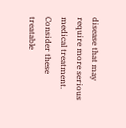disease that may require more serious medical treatment. Consider these treatable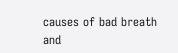causes of bad breath and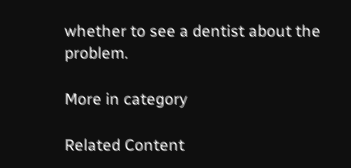whether to see a dentist about the problem.

More in category

Related Content